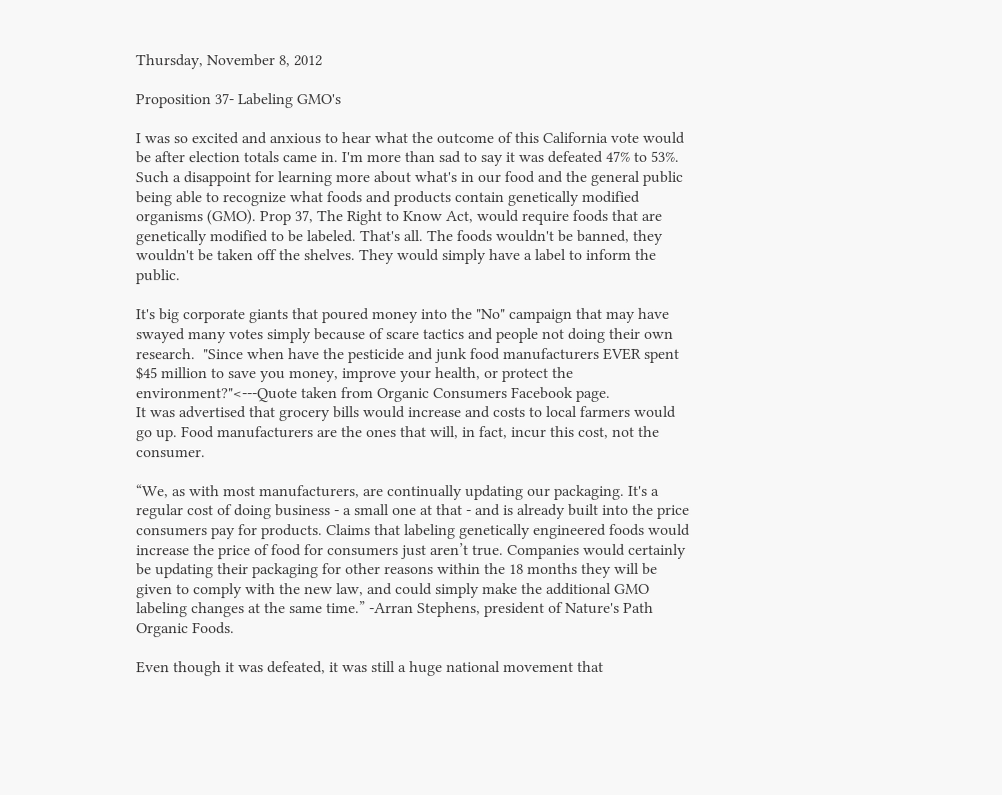Thursday, November 8, 2012

Proposition 37- Labeling GMO's

I was so excited and anxious to hear what the outcome of this California vote would be after election totals came in. I'm more than sad to say it was defeated 47% to 53%. Such a disappoint for learning more about what's in our food and the general public being able to recognize what foods and products contain genetically modified organisms (GMO). Prop 37, The Right to Know Act, would require foods that are genetically modified to be labeled. That's all. The foods wouldn't be banned, they wouldn't be taken off the shelves. They would simply have a label to inform the public.

It's big corporate giants that poured money into the "No" campaign that may have swayed many votes simply because of scare tactics and people not doing their own research.  "Since when have the pesticide and junk food manufacturers EVER spent $45 million to save you money, improve your health, or protect the environment?"<---Quote taken from Organic Consumers Facebook page.
It was advertised that grocery bills would increase and costs to local farmers would go up. Food manufacturers are the ones that will, in fact, incur this cost, not the consumer.

“We, as with most manufacturers, are continually updating our packaging. It's a regular cost of doing business - a small one at that - and is already built into the price consumers pay for products. Claims that labeling genetically engineered foods would increase the price of food for consumers just aren’t true. Companies would certainly be updating their packaging for other reasons within the 18 months they will be given to comply with the new law, and could simply make the additional GMO labeling changes at the same time.” -Arran Stephens, president of Nature's Path Organic Foods.

Even though it was defeated, it was still a huge national movement that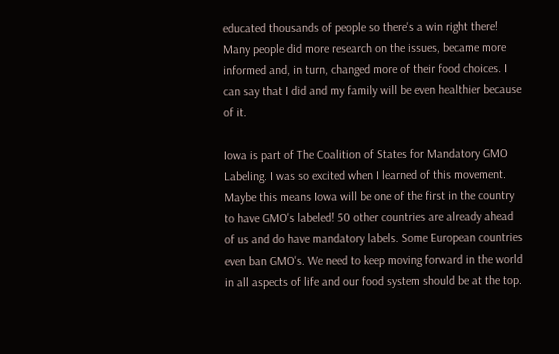educated thousands of people so there's a win right there! Many people did more research on the issues, became more informed and, in turn, changed more of their food choices. I can say that I did and my family will be even healthier because of it.

Iowa is part of The Coalition of States for Mandatory GMO Labeling. I was so excited when I learned of this movement. Maybe this means Iowa will be one of the first in the country to have GMO's labeled! 50 other countries are already ahead of us and do have mandatory labels. Some European countries even ban GMO's. We need to keep moving forward in the world in all aspects of life and our food system should be at the top.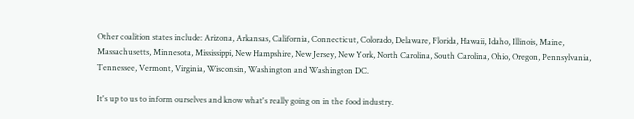Other coalition states include: Arizona, Arkansas, California, Connecticut, Colorado, Delaware, Florida, Hawaii, Idaho, Illinois, Maine, Massachusetts, Minnesota, Mississippi, New Hampshire, New Jersey, New York, North Carolina, South Carolina, Ohio, Oregon, Pennsylvania, Tennessee, Vermont, Virginia, Wisconsin, Washington and Washington DC.

It's up to us to inform ourselves and know what's really going on in the food industry.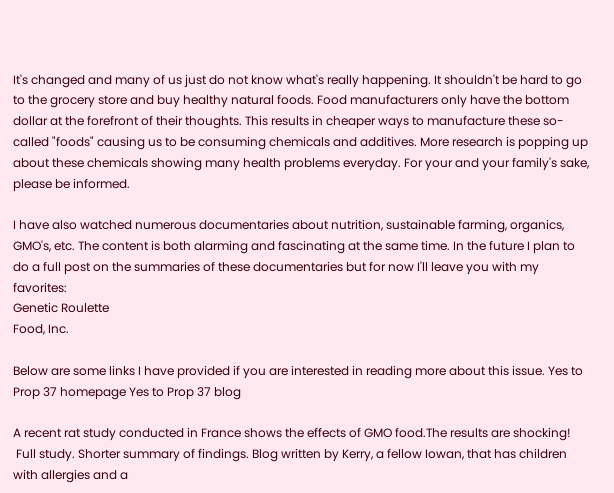It's changed and many of us just do not know what's really happening. It shouldn't be hard to go to the grocery store and buy healthy natural foods. Food manufacturers only have the bottom dollar at the forefront of their thoughts. This results in cheaper ways to manufacture these so-called "foods" causing us to be consuming chemicals and additives. More research is popping up about these chemicals showing many health problems everyday. For your and your family's sake, please be informed.

I have also watched numerous documentaries about nutrition, sustainable farming, organics, GMO's, etc. The content is both alarming and fascinating at the same time. In the future I plan to do a full post on the summaries of these documentaries but for now I'll leave you with my favorites:
Genetic Roulette
Food, Inc.

Below are some links I have provided if you are interested in reading more about this issue. Yes to Prop 37 homepage Yes to Prop 37 blog

A recent rat study conducted in France shows the effects of GMO food.The results are shocking!
 Full study. Shorter summary of findings. Blog written by Kerry, a fellow Iowan, that has children with allergies and a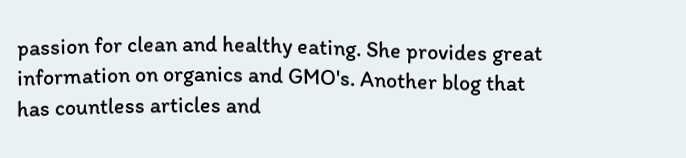passion for clean and healthy eating. She provides great information on organics and GMO's. Another blog that has countless articles and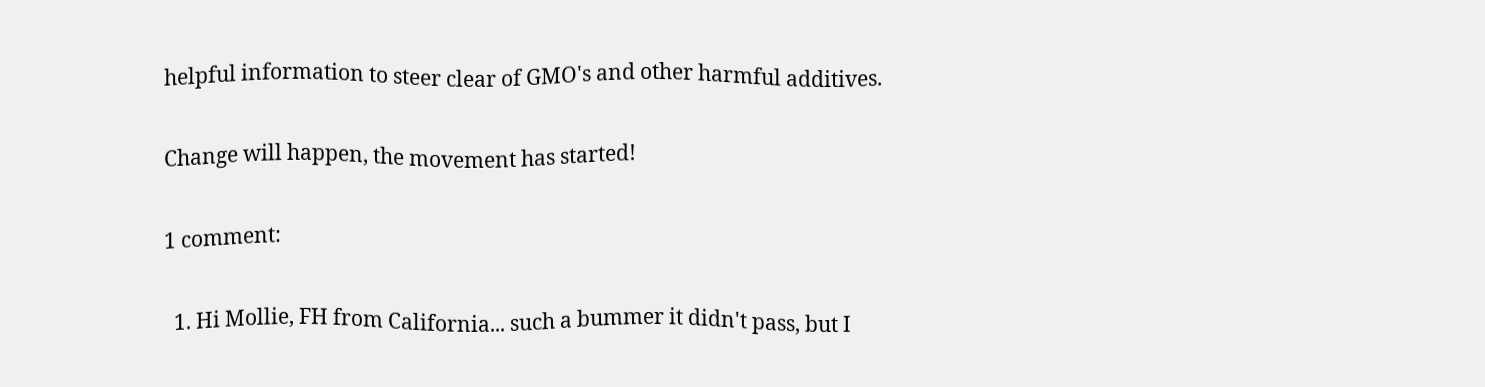helpful information to steer clear of GMO's and other harmful additives.

Change will happen, the movement has started!

1 comment:

  1. Hi Mollie, FH from California... such a bummer it didn't pass, but I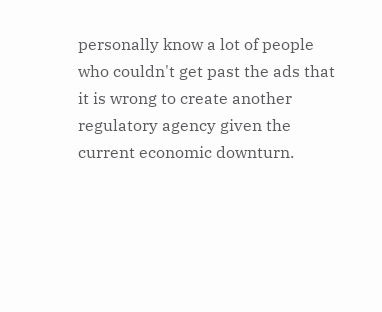personally know a lot of people who couldn't get past the ads that it is wrong to create another regulatory agency given the current economic downturn.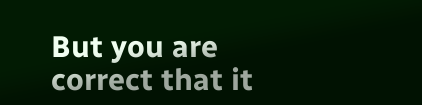But you are correct that it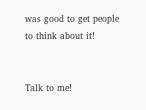was good to get people to think about it!


Talk to me!